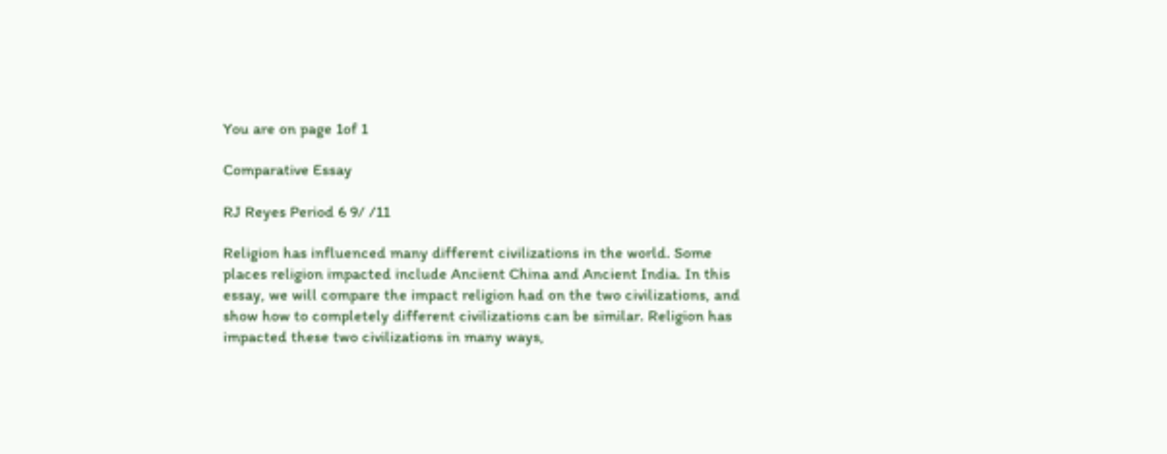You are on page 1of 1

Comparative Essay

RJ Reyes Period 6 9/ /11

Religion has influenced many different civilizations in the world. Some places religion impacted include Ancient China and Ancient India. In this essay, we will compare the impact religion had on the two civilizations, and show how to completely different civilizations can be similar. Religion has impacted these two civilizations in many ways,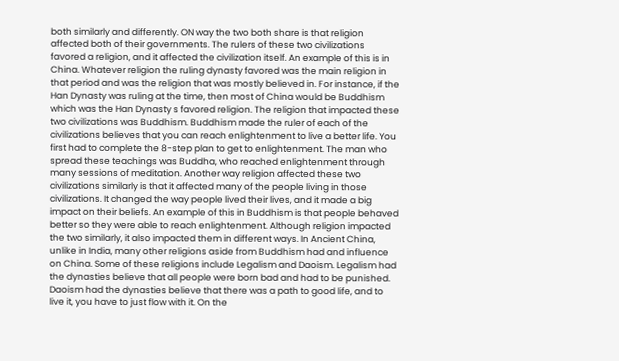both similarly and differently. ON way the two both share is that religion affected both of their governments. The rulers of these two civilizations favored a religion, and it affected the civilization itself. An example of this is in China. Whatever religion the ruling dynasty favored was the main religion in that period and was the religion that was mostly believed in. For instance, if the Han Dynasty was ruling at the time, then most of China would be Buddhism which was the Han Dynasty s favored religion. The religion that impacted these two civilizations was Buddhism. Buddhism made the ruler of each of the civilizations believes that you can reach enlightenment to live a better life. You first had to complete the 8-step plan to get to enlightenment. The man who spread these teachings was Buddha, who reached enlightenment through many sessions of meditation. Another way religion affected these two civilizations similarly is that it affected many of the people living in those civilizations. It changed the way people lived their lives, and it made a big impact on their beliefs. An example of this in Buddhism is that people behaved better so they were able to reach enlightenment. Although religion impacted the two similarly, it also impacted them in different ways. In Ancient China, unlike in India, many other religions aside from Buddhism had and influence on China. Some of these religions include Legalism and Daoism. Legalism had the dynasties believe that all people were born bad and had to be punished. Daoism had the dynasties believe that there was a path to good life, and to live it, you have to just flow with it. On the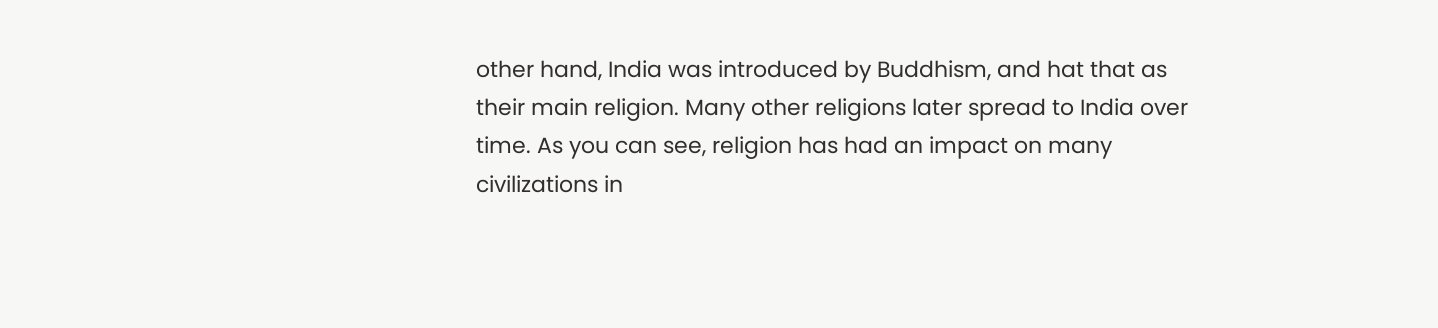other hand, India was introduced by Buddhism, and hat that as their main religion. Many other religions later spread to India over time. As you can see, religion has had an impact on many civilizations in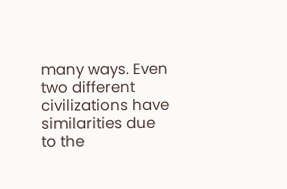many ways. Even two different civilizations have similarities due to the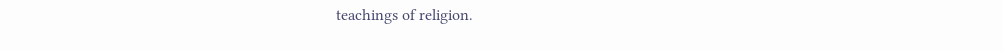teachings of religion.